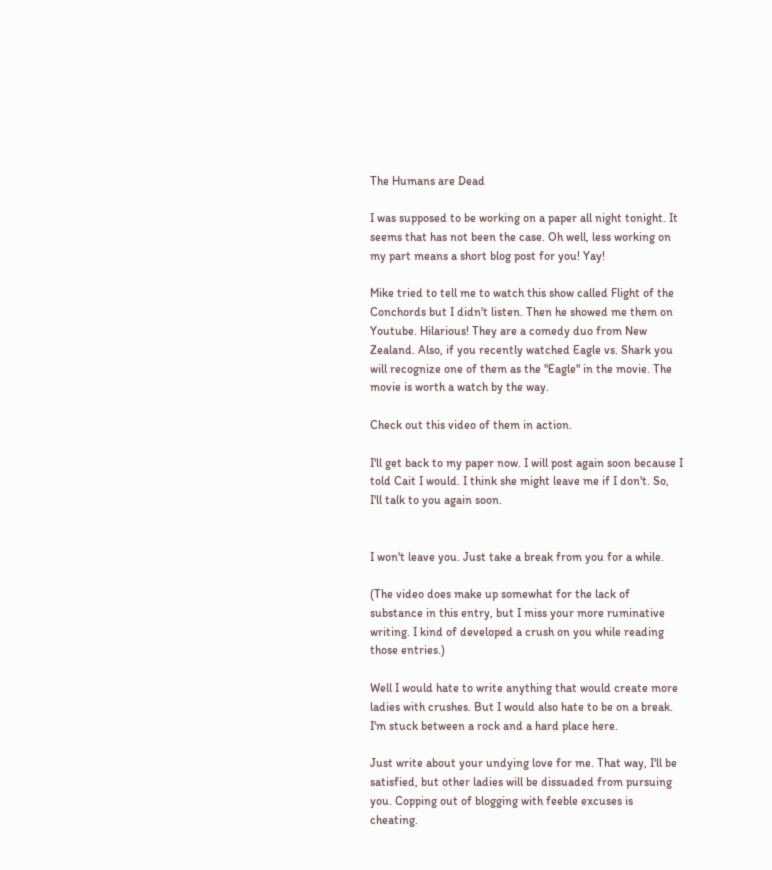The Humans are Dead

I was supposed to be working on a paper all night tonight. It seems that has not been the case. Oh well, less working on my part means a short blog post for you! Yay!

Mike tried to tell me to watch this show called Flight of the Conchords but I didn't listen. Then he showed me them on Youtube. Hilarious! They are a comedy duo from New Zealand. Also, if you recently watched Eagle vs. Shark you will recognize one of them as the "Eagle" in the movie. The movie is worth a watch by the way.

Check out this video of them in action.

I'll get back to my paper now. I will post again soon because I told Cait I would. I think she might leave me if I don't. So, I'll talk to you again soon.


I won't leave you. Just take a break from you for a while.

(The video does make up somewhat for the lack of substance in this entry, but I miss your more ruminative writing. I kind of developed a crush on you while reading those entries.)

Well I would hate to write anything that would create more ladies with crushes. But I would also hate to be on a break. I'm stuck between a rock and a hard place here.

Just write about your undying love for me. That way, I'll be satisfied, but other ladies will be dissuaded from pursuing you. Copping out of blogging with feeble excuses is cheating.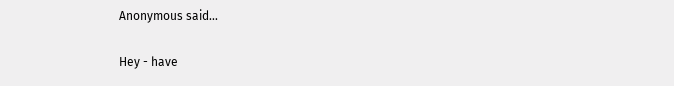Anonymous said...

Hey - have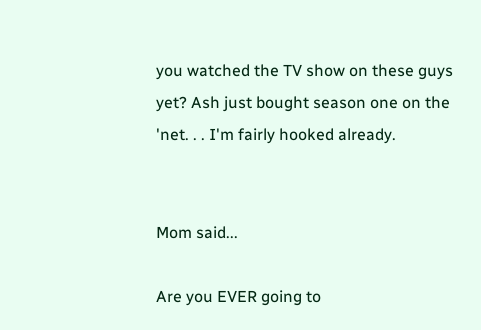you watched the TV show on these guys yet? Ash just bought season one on the 'net. . . I'm fairly hooked already.


Mom said...

Are you EVER going to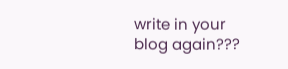write in your blog again???